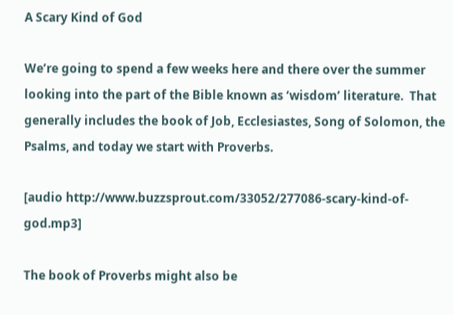A Scary Kind of God

We’re going to spend a few weeks here and there over the summer looking into the part of the Bible known as ‘wisdom’ literature.  That generally includes the book of Job, Ecclesiastes, Song of Solomon, the Psalms, and today we start with Proverbs.

[audio http://www.buzzsprout.com/33052/277086-scary-kind-of-god.mp3]

The book of Proverbs might also be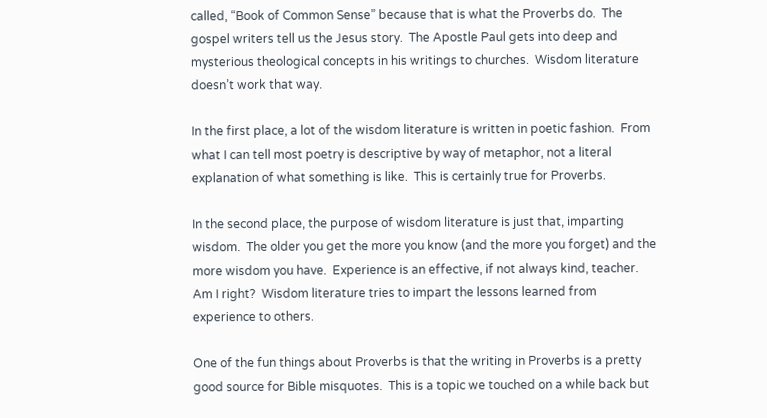called, “Book of Common Sense” because that is what the Proverbs do.  The gospel writers tell us the Jesus story.  The Apostle Paul gets into deep and mysterious theological concepts in his writings to churches.  Wisdom literature doesn’t work that way.

In the first place, a lot of the wisdom literature is written in poetic fashion.  From what I can tell most poetry is descriptive by way of metaphor, not a literal explanation of what something is like.  This is certainly true for Proverbs.

In the second place, the purpose of wisdom literature is just that, imparting wisdom.  The older you get the more you know (and the more you forget) and the more wisdom you have.  Experience is an effective, if not always kind, teacher.  Am I right?  Wisdom literature tries to impart the lessons learned from experience to others.

One of the fun things about Proverbs is that the writing in Proverbs is a pretty good source for Bible misquotes.  This is a topic we touched on a while back but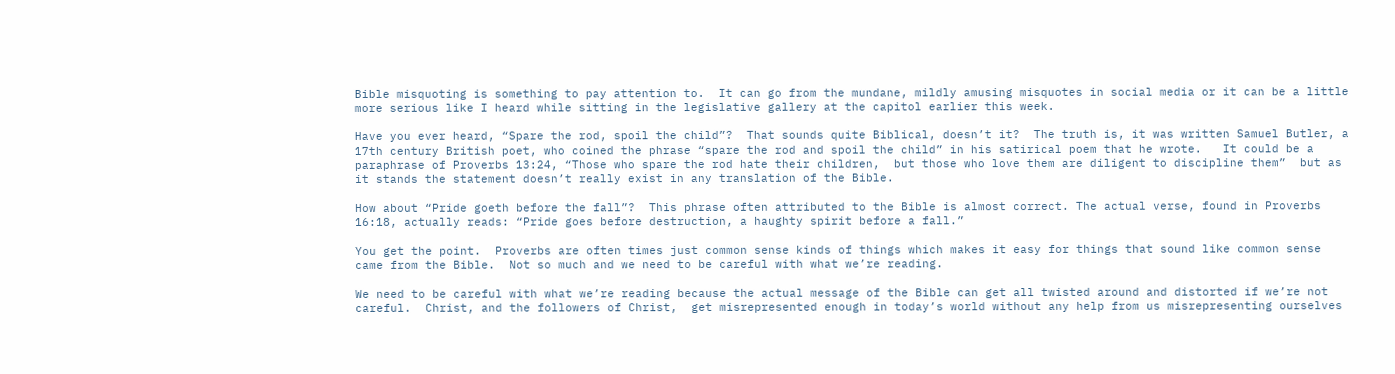Bible misquoting is something to pay attention to.  It can go from the mundane, mildly amusing misquotes in social media or it can be a little more serious like I heard while sitting in the legislative gallery at the capitol earlier this week.

Have you ever heard, “Spare the rod, spoil the child”?  That sounds quite Biblical, doesn’t it?  The truth is, it was written Samuel Butler, a 17th century British poet, who coined the phrase “spare the rod and spoil the child” in his satirical poem that he wrote.   It could be a paraphrase of Proverbs 13:24, “Those who spare the rod hate their children,  but those who love them are diligent to discipline them”  but as it stands the statement doesn’t really exist in any translation of the Bible.

How about “Pride goeth before the fall”?  This phrase often attributed to the Bible is almost correct. The actual verse, found in Proverbs 16:18, actually reads: “Pride goes before destruction, a haughty spirit before a fall.”

You get the point.  Proverbs are often times just common sense kinds of things which makes it easy for things that sound like common sense came from the Bible.  Not so much and we need to be careful with what we’re reading.

We need to be careful with what we’re reading because the actual message of the Bible can get all twisted around and distorted if we’re not careful.  Christ, and the followers of Christ,  get misrepresented enough in today’s world without any help from us misrepresenting ourselves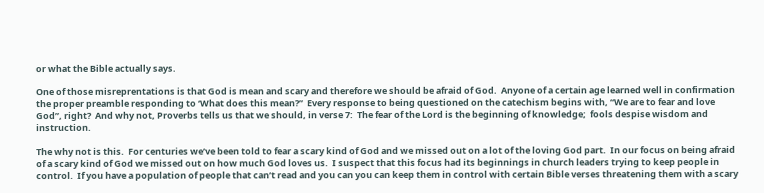or what the Bible actually says.

One of those misreprentations is that God is mean and scary and therefore we should be afraid of God.  Anyone of a certain age learned well in confirmation the proper preamble responding to ‘What does this mean?”  Every response to being questioned on the catechism begins with, “We are to fear and love God”, right?  And why not, Proverbs tells us that we should, in verse 7:  The fear of the Lord is the beginning of knowledge;  fools despise wisdom and instruction.

The why not is this.  For centuries we’ve been told to fear a scary kind of God and we missed out on a lot of the loving God part.  In our focus on being afraid of a scary kind of God we missed out on how much God loves us.  I suspect that this focus had its beginnings in church leaders trying to keep people in control.  If you have a population of people that can’t read and you can you can keep them in control with certain Bible verses threatening them with a scary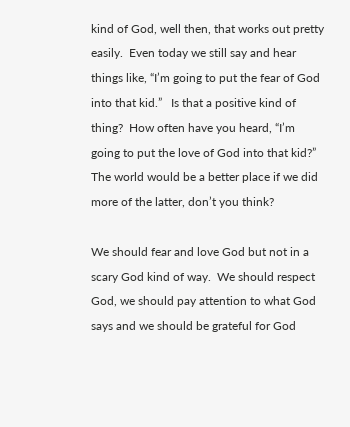kind of God, well then, that works out pretty easily.  Even today we still say and hear things like, “I’m going to put the fear of God into that kid.”   Is that a positive kind of thing?  How often have you heard, “I’m going to put the love of God into that kid?”  The world would be a better place if we did more of the latter, don’t you think?

We should fear and love God but not in a scary God kind of way.  We should respect God, we should pay attention to what God says and we should be grateful for God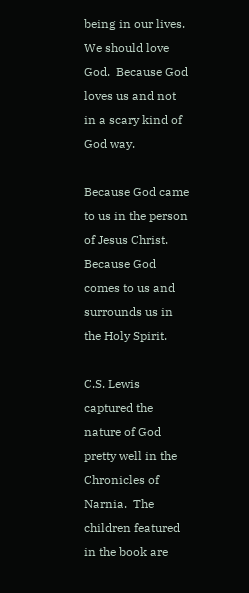being in our lives.  We should love God.  Because God loves us and not in a scary kind of God way.

Because God came to us in the person of Jesus Christ.  Because God comes to us and surrounds us in the Holy Spirit.

C.S. Lewis captured the nature of God pretty well in the Chronicles of Narnia.  The children featured in the book are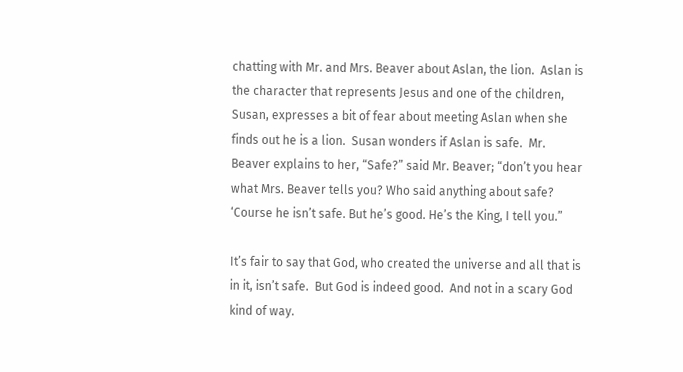chatting with Mr. and Mrs. Beaver about Aslan, the lion.  Aslan is the character that represents Jesus and one of the children, Susan, expresses a bit of fear about meeting Aslan when she finds out he is a lion.  Susan wonders if Aslan is safe.  Mr. Beaver explains to her, “Safe?” said Mr. Beaver; “don’t you hear what Mrs. Beaver tells you? Who said anything about safe? ‘Course he isn’t safe. But he’s good. He’s the King, I tell you.”

It’s fair to say that God, who created the universe and all that is in it, isn’t safe.  But God is indeed good.  And not in a scary God kind of way.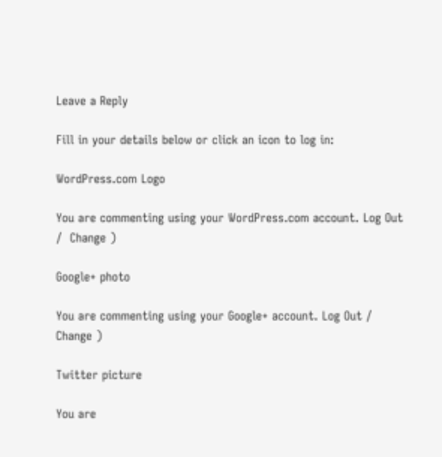Leave a Reply

Fill in your details below or click an icon to log in:

WordPress.com Logo

You are commenting using your WordPress.com account. Log Out /  Change )

Google+ photo

You are commenting using your Google+ account. Log Out /  Change )

Twitter picture

You are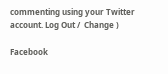commenting using your Twitter account. Log Out /  Change )

Facebook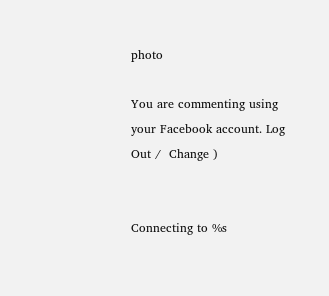photo

You are commenting using your Facebook account. Log Out /  Change )


Connecting to %s